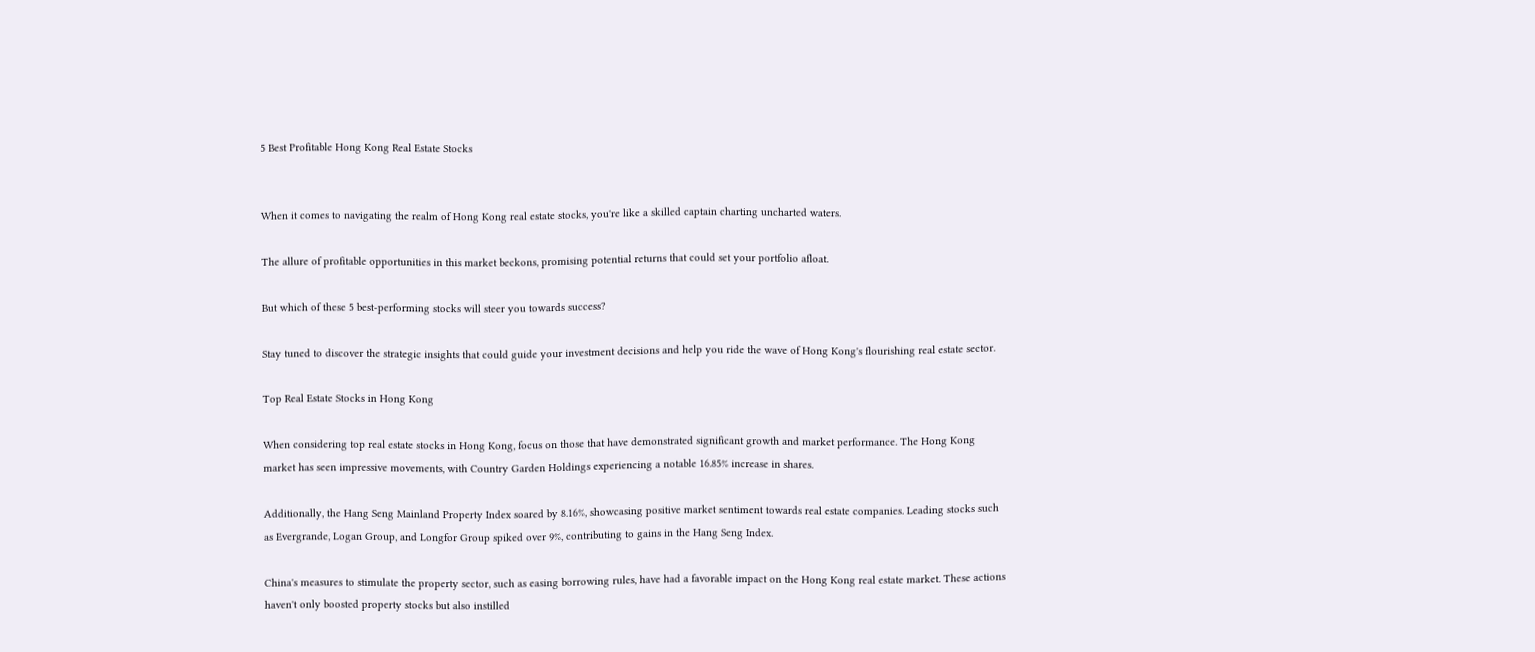5 Best Profitable Hong Kong Real Estate Stocks


When it comes to navigating the realm of Hong Kong real estate stocks, you're like a skilled captain charting uncharted waters.

The allure of profitable opportunities in this market beckons, promising potential returns that could set your portfolio afloat.

But which of these 5 best-performing stocks will steer you towards success?

Stay tuned to discover the strategic insights that could guide your investment decisions and help you ride the wave of Hong Kong's flourishing real estate sector.

Top Real Estate Stocks in Hong Kong

When considering top real estate stocks in Hong Kong, focus on those that have demonstrated significant growth and market performance. The Hong Kong market has seen impressive movements, with Country Garden Holdings experiencing a notable 16.85% increase in shares.

Additionally, the Hang Seng Mainland Property Index soared by 8.16%, showcasing positive market sentiment towards real estate companies. Leading stocks such as Evergrande, Logan Group, and Longfor Group spiked over 9%, contributing to gains in the Hang Seng Index.

China's measures to stimulate the property sector, such as easing borrowing rules, have had a favorable impact on the Hong Kong real estate market. These actions haven't only boosted property stocks but also instilled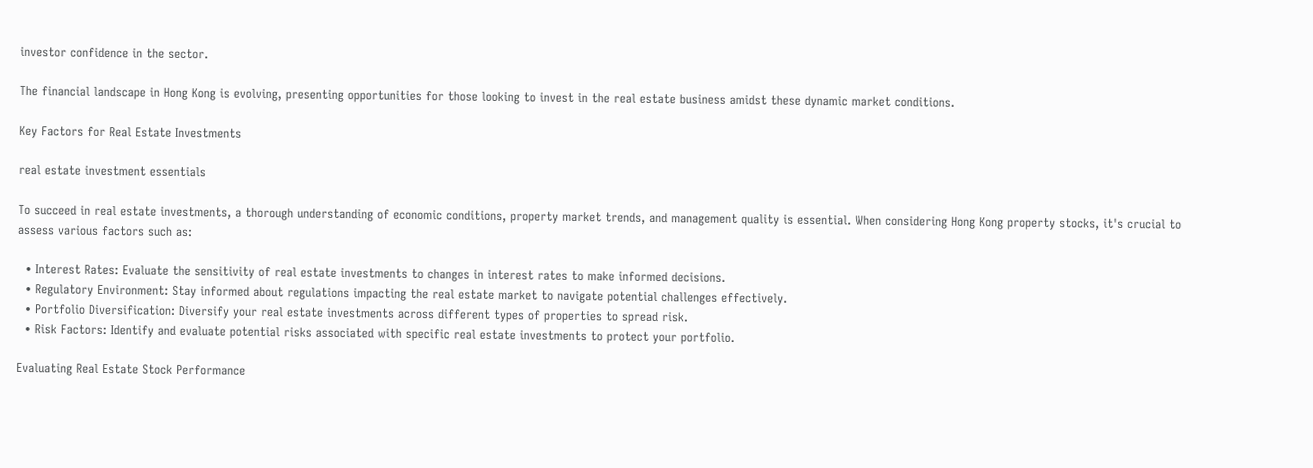investor confidence in the sector.

The financial landscape in Hong Kong is evolving, presenting opportunities for those looking to invest in the real estate business amidst these dynamic market conditions.

Key Factors for Real Estate Investments

real estate investment essentials

To succeed in real estate investments, a thorough understanding of economic conditions, property market trends, and management quality is essential. When considering Hong Kong property stocks, it's crucial to assess various factors such as:

  • Interest Rates: Evaluate the sensitivity of real estate investments to changes in interest rates to make informed decisions.
  • Regulatory Environment: Stay informed about regulations impacting the real estate market to navigate potential challenges effectively.
  • Portfolio Diversification: Diversify your real estate investments across different types of properties to spread risk.
  • Risk Factors: Identify and evaluate potential risks associated with specific real estate investments to protect your portfolio.

Evaluating Real Estate Stock Performance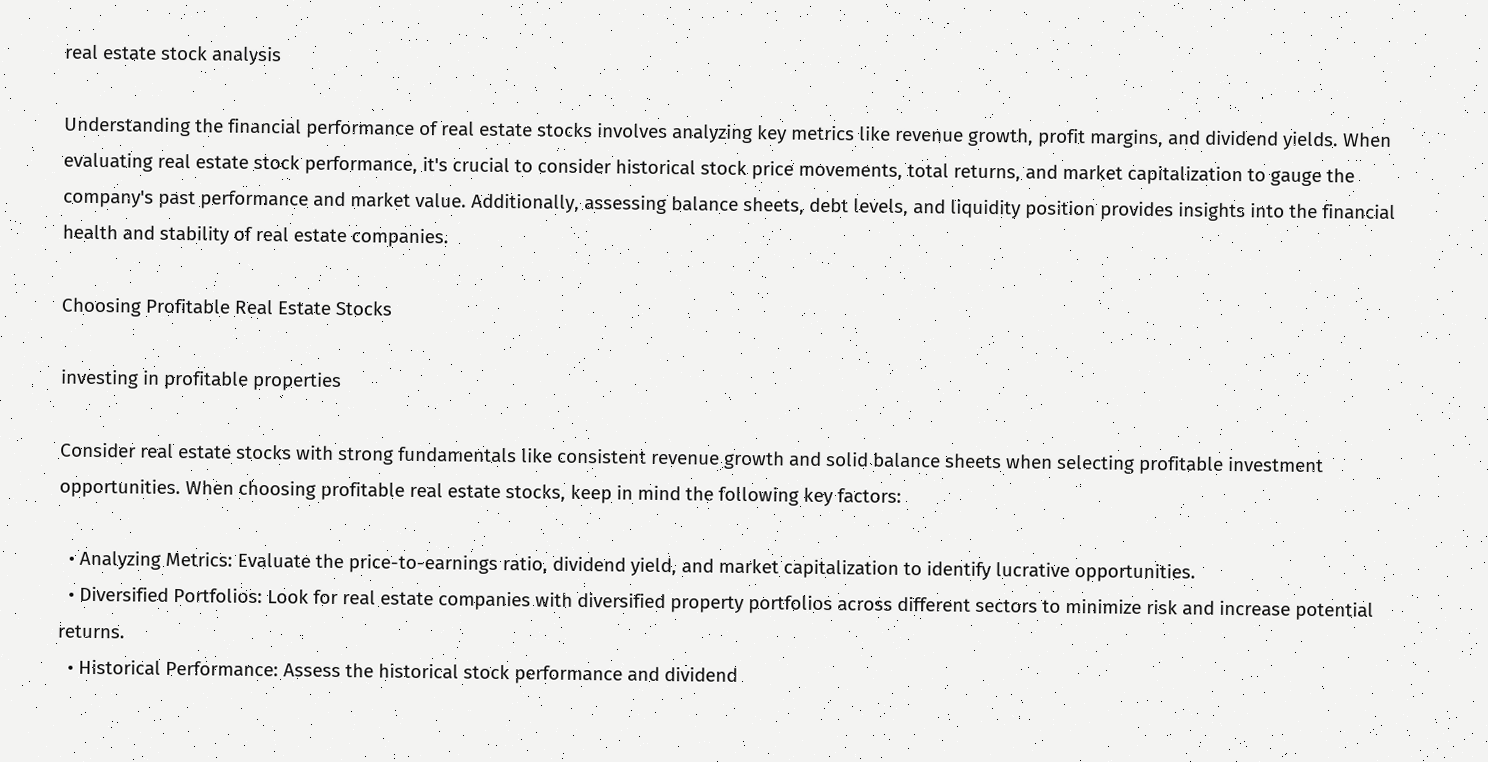real estate stock analysis

Understanding the financial performance of real estate stocks involves analyzing key metrics like revenue growth, profit margins, and dividend yields. When evaluating real estate stock performance, it's crucial to consider historical stock price movements, total returns, and market capitalization to gauge the company's past performance and market value. Additionally, assessing balance sheets, debt levels, and liquidity position provides insights into the financial health and stability of real estate companies.

Choosing Profitable Real Estate Stocks

investing in profitable properties

Consider real estate stocks with strong fundamentals like consistent revenue growth and solid balance sheets when selecting profitable investment opportunities. When choosing profitable real estate stocks, keep in mind the following key factors:

  • Analyzing Metrics: Evaluate the price-to-earnings ratio, dividend yield, and market capitalization to identify lucrative opportunities.
  • Diversified Portfolios: Look for real estate companies with diversified property portfolios across different sectors to minimize risk and increase potential returns.
  • Historical Performance: Assess the historical stock performance and dividend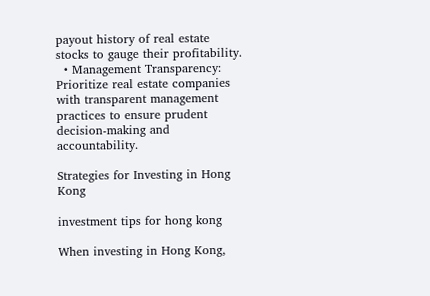payout history of real estate stocks to gauge their profitability.
  • Management Transparency: Prioritize real estate companies with transparent management practices to ensure prudent decision-making and accountability.

Strategies for Investing in Hong Kong

investment tips for hong kong

When investing in Hong Kong,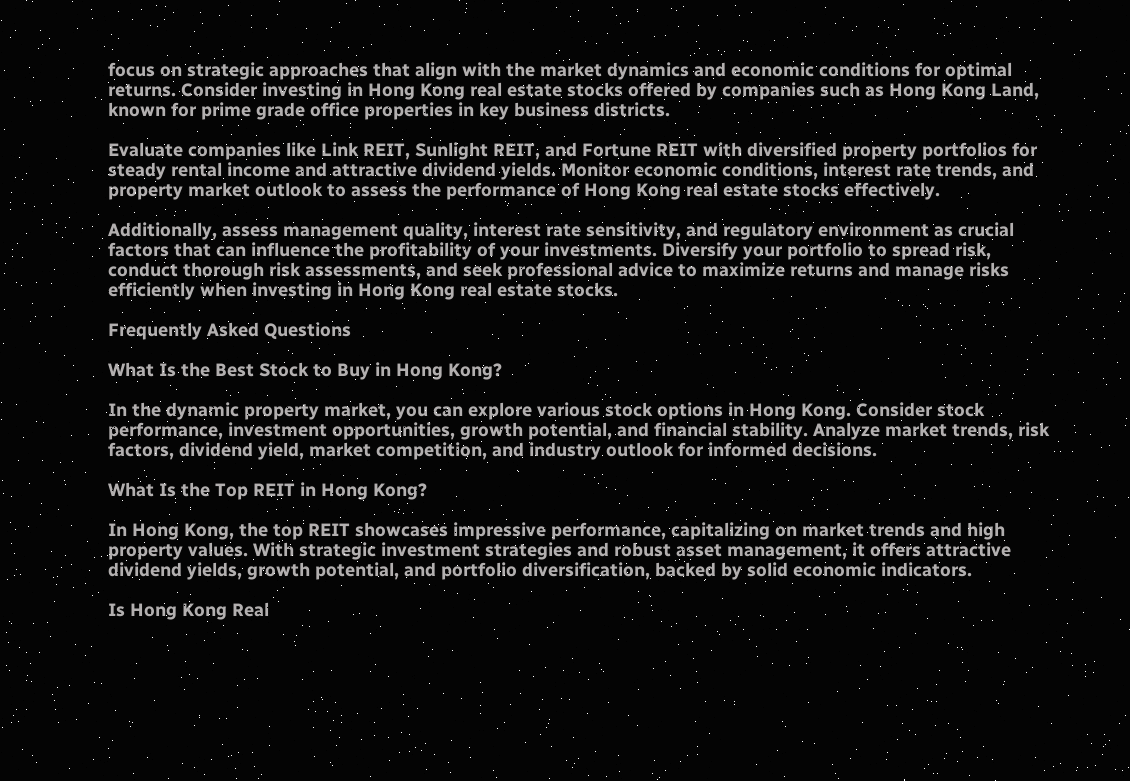focus on strategic approaches that align with the market dynamics and economic conditions for optimal returns. Consider investing in Hong Kong real estate stocks offered by companies such as Hong Kong Land, known for prime grade office properties in key business districts.

Evaluate companies like Link REIT, Sunlight REIT, and Fortune REIT with diversified property portfolios for steady rental income and attractive dividend yields. Monitor economic conditions, interest rate trends, and property market outlook to assess the performance of Hong Kong real estate stocks effectively.

Additionally, assess management quality, interest rate sensitivity, and regulatory environment as crucial factors that can influence the profitability of your investments. Diversify your portfolio to spread risk, conduct thorough risk assessments, and seek professional advice to maximize returns and manage risks efficiently when investing in Hong Kong real estate stocks.

Frequently Asked Questions

What Is the Best Stock to Buy in Hong Kong?

In the dynamic property market, you can explore various stock options in Hong Kong. Consider stock performance, investment opportunities, growth potential, and financial stability. Analyze market trends, risk factors, dividend yield, market competition, and industry outlook for informed decisions.

What Is the Top REIT in Hong Kong?

In Hong Kong, the top REIT showcases impressive performance, capitalizing on market trends and high property values. With strategic investment strategies and robust asset management, it offers attractive dividend yields, growth potential, and portfolio diversification, backed by solid economic indicators.

Is Hong Kong Real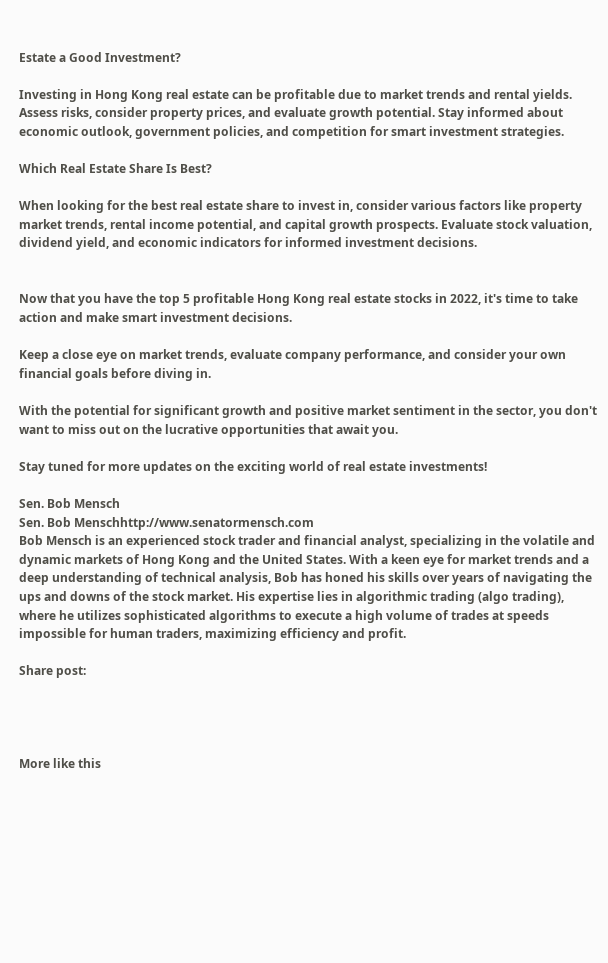Estate a Good Investment?

Investing in Hong Kong real estate can be profitable due to market trends and rental yields. Assess risks, consider property prices, and evaluate growth potential. Stay informed about economic outlook, government policies, and competition for smart investment strategies.

Which Real Estate Share Is Best?

When looking for the best real estate share to invest in, consider various factors like property market trends, rental income potential, and capital growth prospects. Evaluate stock valuation, dividend yield, and economic indicators for informed investment decisions.


Now that you have the top 5 profitable Hong Kong real estate stocks in 2022, it's time to take action and make smart investment decisions.

Keep a close eye on market trends, evaluate company performance, and consider your own financial goals before diving in.

With the potential for significant growth and positive market sentiment in the sector, you don't want to miss out on the lucrative opportunities that await you.

Stay tuned for more updates on the exciting world of real estate investments!

Sen. Bob Mensch
Sen. Bob Menschhttp://www.senatormensch.com
Bob Mensch is an experienced stock trader and financial analyst, specializing in the volatile and dynamic markets of Hong Kong and the United States. With a keen eye for market trends and a deep understanding of technical analysis, Bob has honed his skills over years of navigating the ups and downs of the stock market. His expertise lies in algorithmic trading (algo trading), where he utilizes sophisticated algorithms to execute a high volume of trades at speeds impossible for human traders, maximizing efficiency and profit.

Share post:




More like this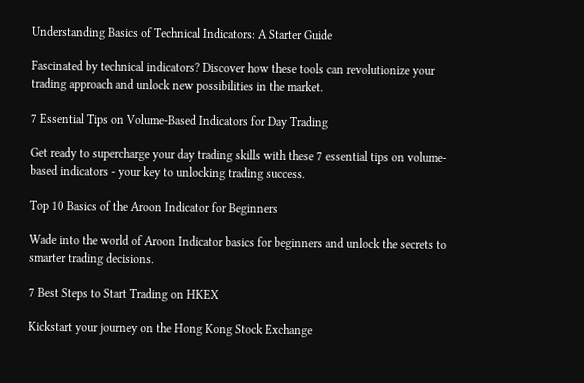Understanding Basics of Technical Indicators: A Starter Guide

Fascinated by technical indicators? Discover how these tools can revolutionize your trading approach and unlock new possibilities in the market.

7 Essential Tips on Volume-Based Indicators for Day Trading

Get ready to supercharge your day trading skills with these 7 essential tips on volume-based indicators - your key to unlocking trading success.

Top 10 Basics of the Aroon Indicator for Beginners

Wade into the world of Aroon Indicator basics for beginners and unlock the secrets to smarter trading decisions.

7 Best Steps to Start Trading on HKEX

Kickstart your journey on the Hong Kong Stock Exchange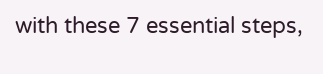with these 7 essential steps,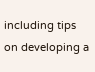including tips on developing a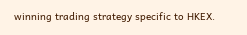winning trading strategy specific to HKEX.